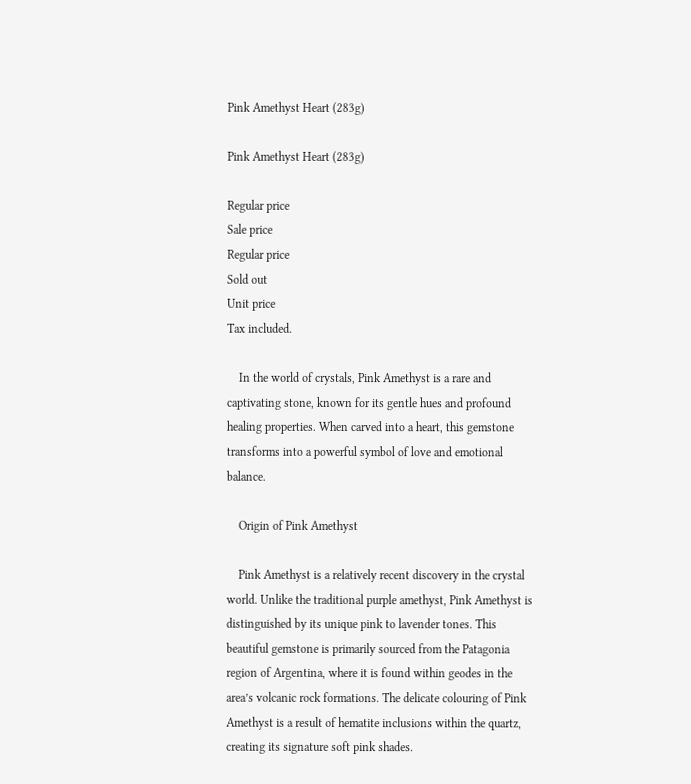Pink Amethyst Heart (283g)

Pink Amethyst Heart (283g)

Regular price
Sale price
Regular price
Sold out
Unit price
Tax included.

    In the world of crystals, Pink Amethyst is a rare and captivating stone, known for its gentle hues and profound healing properties. When carved into a heart, this gemstone transforms into a powerful symbol of love and emotional balance.

    Origin of Pink Amethyst

    Pink Amethyst is a relatively recent discovery in the crystal world. Unlike the traditional purple amethyst, Pink Amethyst is distinguished by its unique pink to lavender tones. This beautiful gemstone is primarily sourced from the Patagonia region of Argentina, where it is found within geodes in the area’s volcanic rock formations. The delicate colouring of Pink Amethyst is a result of hematite inclusions within the quartz, creating its signature soft pink shades.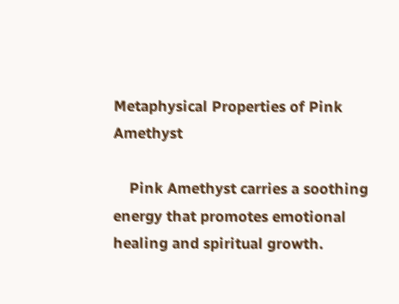Metaphysical Properties of Pink Amethyst

    Pink Amethyst carries a soothing energy that promotes emotional healing and spiritual growth.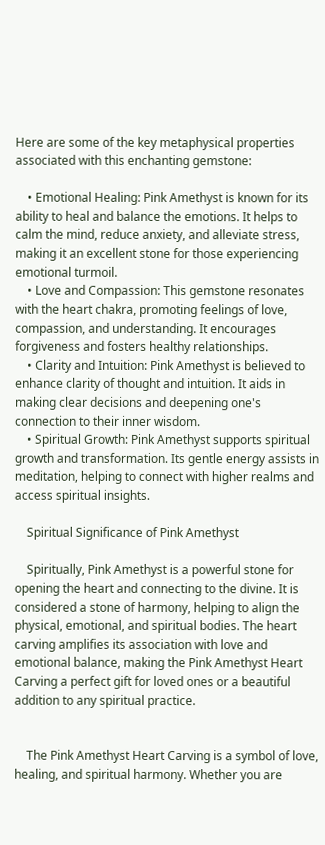Here are some of the key metaphysical properties associated with this enchanting gemstone:

    • Emotional Healing: Pink Amethyst is known for its ability to heal and balance the emotions. It helps to calm the mind, reduce anxiety, and alleviate stress, making it an excellent stone for those experiencing emotional turmoil.
    • Love and Compassion: This gemstone resonates with the heart chakra, promoting feelings of love, compassion, and understanding. It encourages forgiveness and fosters healthy relationships.
    • Clarity and Intuition: Pink Amethyst is believed to enhance clarity of thought and intuition. It aids in making clear decisions and deepening one's connection to their inner wisdom.
    • Spiritual Growth: Pink Amethyst supports spiritual growth and transformation. Its gentle energy assists in meditation, helping to connect with higher realms and access spiritual insights.

    Spiritual Significance of Pink Amethyst

    Spiritually, Pink Amethyst is a powerful stone for opening the heart and connecting to the divine. It is considered a stone of harmony, helping to align the physical, emotional, and spiritual bodies. The heart carving amplifies its association with love and emotional balance, making the Pink Amethyst Heart Carving a perfect gift for loved ones or a beautiful addition to any spiritual practice.


    The Pink Amethyst Heart Carving is a symbol of love, healing, and spiritual harmony. Whether you are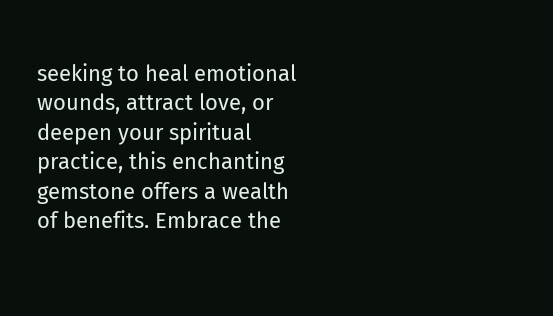seeking to heal emotional wounds, attract love, or deepen your spiritual practice, this enchanting gemstone offers a wealth of benefits. Embrace the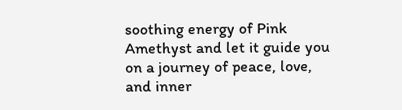soothing energy of Pink Amethyst and let it guide you on a journey of peace, love, and inner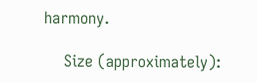harmony.

    Size (approximately):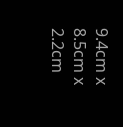9.4cm x 8.5cm x 2.2cm